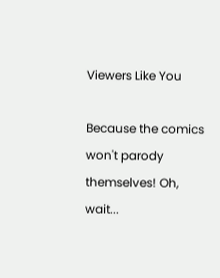Viewers Like You

Because the comics won't parody themselves! Oh, wait...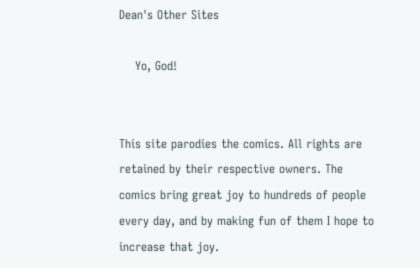Dean's Other Sites

    Yo, God!


This site parodies the comics. All rights are retained by their respective owners. The comics bring great joy to hundreds of people every day, and by making fun of them I hope to increase that joy.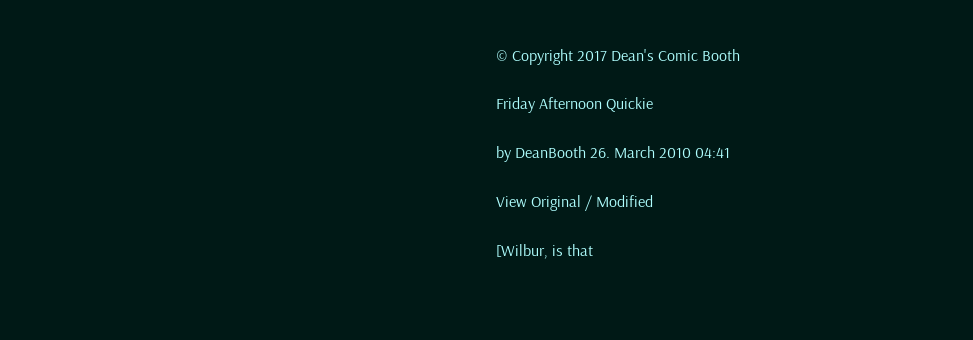© Copyright 2017 Dean's Comic Booth

Friday Afternoon Quickie

by DeanBooth 26. March 2010 04:41

View Original / Modified

[Wilbur, is that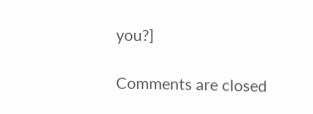you?]

Comments are closed